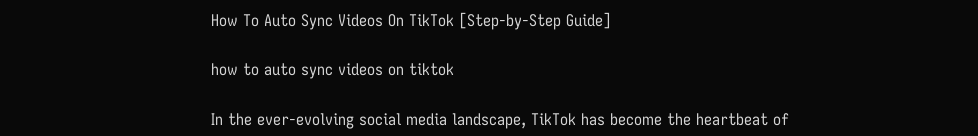How To Auto Sync Videos On TikTok [Step-by-Step Guide]

how to auto sync videos on tiktok

In the ever-evolving social media landscape, TikTok has become the heartbeat of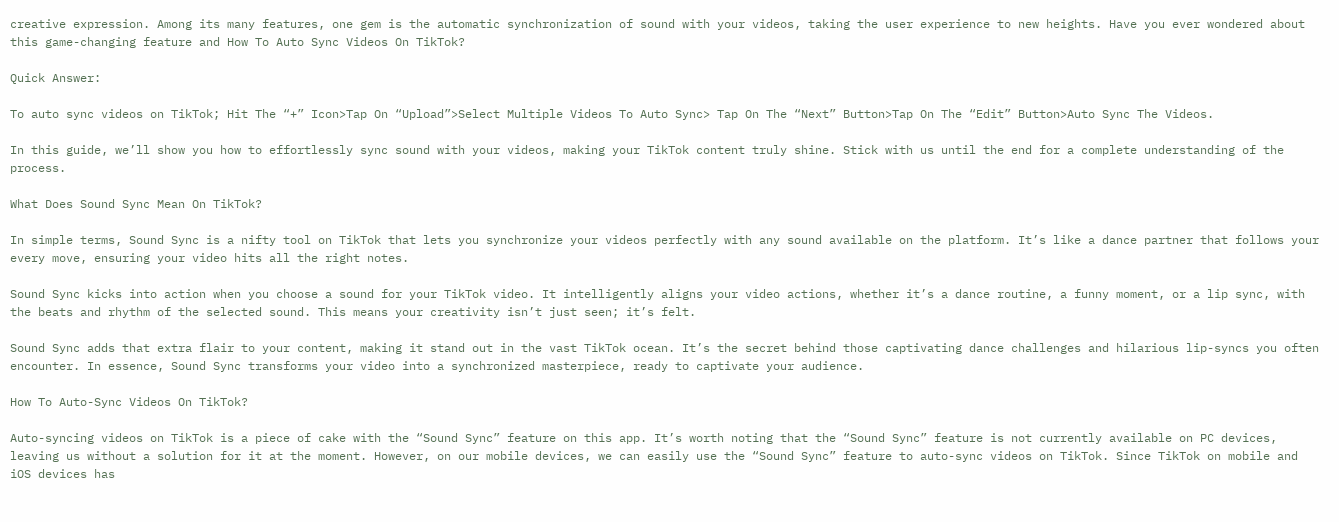creative expression. Among its many features, one gem is the automatic synchronization of sound with your videos, taking the user experience to new heights. Have you ever wondered about this game-changing feature and How To Auto Sync Videos On TikTok?

Quick Answer:

To auto sync videos on TikTok; Hit The “+” Icon>Tap On “Upload”>Select Multiple Videos To Auto Sync> Tap On The “Next” Button>Tap On The “Edit” Button>Auto Sync The Videos.

In this guide, we’ll show you how to effortlessly sync sound with your videos, making your TikTok content truly shine. Stick with us until the end for a complete understanding of the process.

What Does Sound Sync Mean On TikTok?

In simple terms, Sound Sync is a nifty tool on TikTok that lets you synchronize your videos perfectly with any sound available on the platform. It’s like a dance partner that follows your every move, ensuring your video hits all the right notes.

Sound Sync kicks into action when you choose a sound for your TikTok video. It intelligently aligns your video actions, whether it’s a dance routine, a funny moment, or a lip sync, with the beats and rhythm of the selected sound. This means your creativity isn’t just seen; it’s felt.

Sound Sync adds that extra flair to your content, making it stand out in the vast TikTok ocean. It’s the secret behind those captivating dance challenges and hilarious lip-syncs you often encounter. In essence, Sound Sync transforms your video into a synchronized masterpiece, ready to captivate your audience.

How To Auto-Sync Videos On TikTok?

Auto-syncing videos on TikTok is a piece of cake with the “Sound Sync” feature on this app. It’s worth noting that the “Sound Sync” feature is not currently available on PC devices, leaving us without a solution for it at the moment. However, on our mobile devices, we can easily use the “Sound Sync” feature to auto-sync videos on TikTok. Since TikTok on mobile and iOS devices has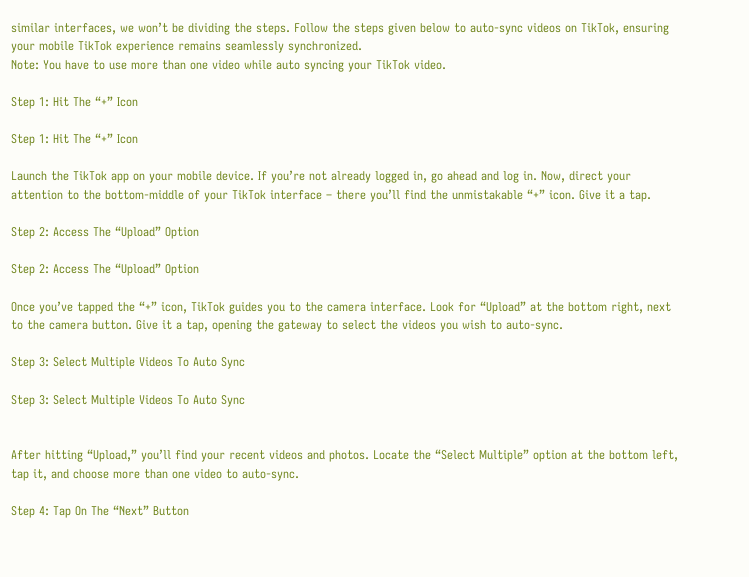similar interfaces, we won’t be dividing the steps. Follow the steps given below to auto-sync videos on TikTok, ensuring your mobile TikTok experience remains seamlessly synchronized.
Note: You have to use more than one video while auto syncing your TikTok video.

Step 1: Hit The “+” Icon

Step 1: Hit The “+” Icon

Launch the TikTok app on your mobile device. If you’re not already logged in, go ahead and log in. Now, direct your attention to the bottom-middle of your TikTok interface – there you’ll find the unmistakable “+” icon. Give it a tap.

Step 2: Access The “Upload” Option

Step 2: Access The “Upload” Option

Once you’ve tapped the “+” icon, TikTok guides you to the camera interface. Look for “Upload” at the bottom right, next to the camera button. Give it a tap, opening the gateway to select the videos you wish to auto-sync.

Step 3: Select Multiple Videos To Auto Sync

Step 3: Select Multiple Videos To Auto Sync


After hitting “Upload,” you’ll find your recent videos and photos. Locate the “Select Multiple” option at the bottom left, tap it, and choose more than one video to auto-sync.

Step 4: Tap On The “Next” Button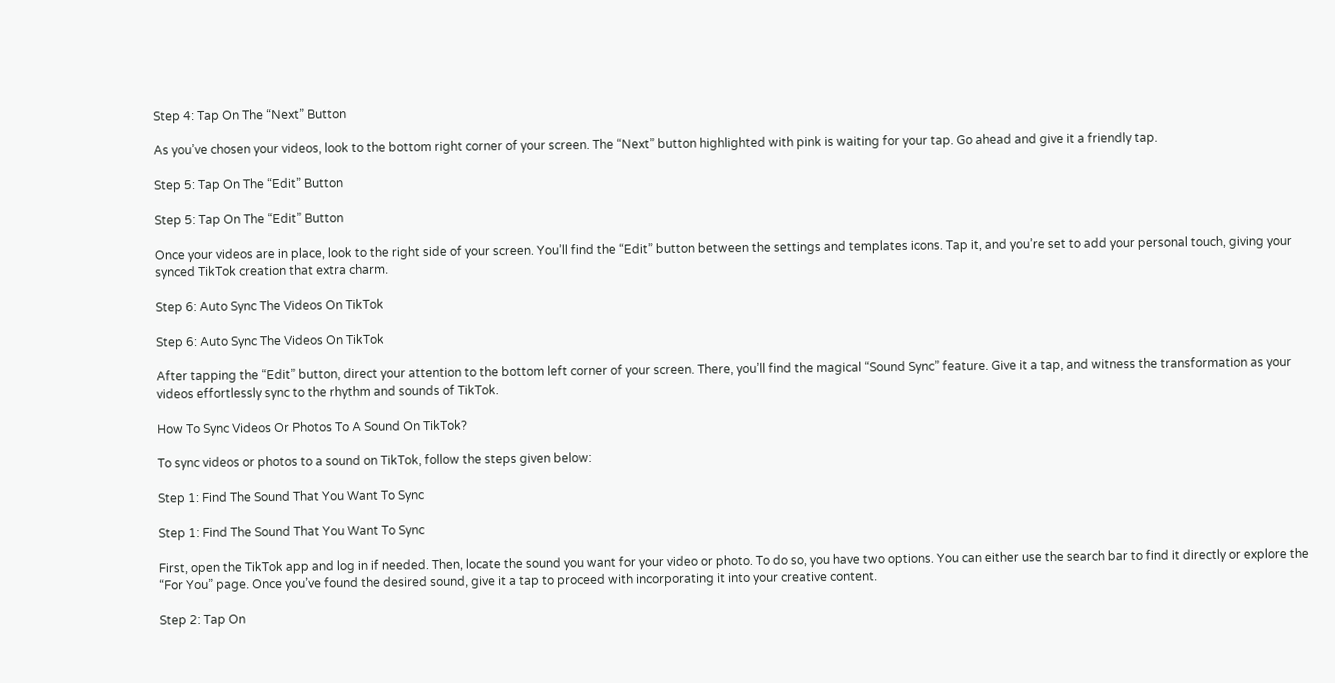Step 4: Tap On The “Next” Button

As you’ve chosen your videos, look to the bottom right corner of your screen. The “Next” button highlighted with pink is waiting for your tap. Go ahead and give it a friendly tap.

Step 5: Tap On The “Edit” Button

Step 5: Tap On The “Edit” Button

Once your videos are in place, look to the right side of your screen. You’ll find the “Edit” button between the settings and templates icons. Tap it, and you’re set to add your personal touch, giving your synced TikTok creation that extra charm.

Step 6: Auto Sync The Videos On TikTok

Step 6: Auto Sync The Videos On TikTok

After tapping the “Edit” button, direct your attention to the bottom left corner of your screen. There, you’ll find the magical “Sound Sync” feature. Give it a tap, and witness the transformation as your videos effortlessly sync to the rhythm and sounds of TikTok.

How To Sync Videos Or Photos To A Sound On TikTok?

To sync videos or photos to a sound on TikTok, follow the steps given below:

Step 1: Find The Sound That You Want To Sync

Step 1: Find The Sound That You Want To Sync

First, open the TikTok app and log in if needed. Then, locate the sound you want for your video or photo. To do so, you have two options. You can either use the search bar to find it directly or explore the “For You” page. Once you’ve found the desired sound, give it a tap to proceed with incorporating it into your creative content.

Step 2: Tap On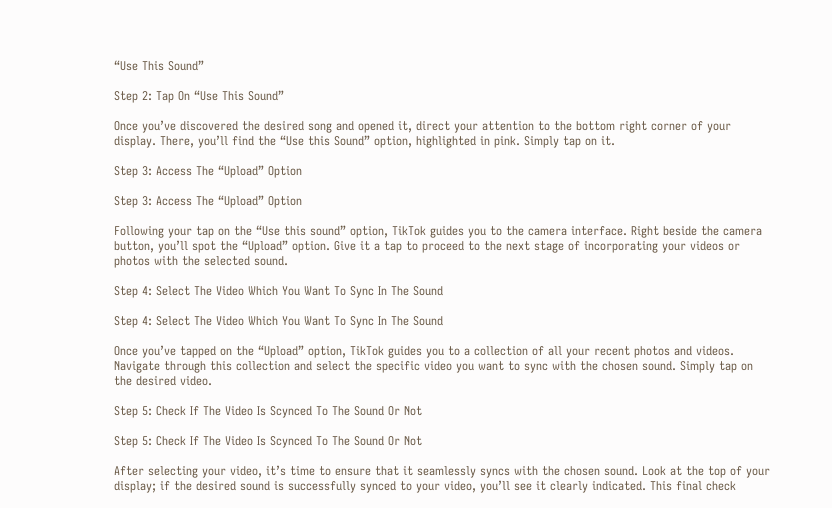“Use This Sound”

Step 2: Tap On “Use This Sound”

Once you’ve discovered the desired song and opened it, direct your attention to the bottom right corner of your display. There, you’ll find the “Use this Sound” option, highlighted in pink. Simply tap on it.

Step 3: Access The “Upload” Option

Step 3: Access The “Upload” Option

Following your tap on the “Use this sound” option, TikTok guides you to the camera interface. Right beside the camera button, you’ll spot the “Upload” option. Give it a tap to proceed to the next stage of incorporating your videos or photos with the selected sound.

Step 4: Select The Video Which You Want To Sync In The Sound

Step 4: Select The Video Which You Want To Sync In The Sound

Once you’ve tapped on the “Upload” option, TikTok guides you to a collection of all your recent photos and videos. Navigate through this collection and select the specific video you want to sync with the chosen sound. Simply tap on the desired video.

Step 5: Check If The Video Is Scynced To The Sound Or Not

Step 5: Check If The Video Is Scynced To The Sound Or Not

After selecting your video, it’s time to ensure that it seamlessly syncs with the chosen sound. Look at the top of your display; if the desired sound is successfully synced to your video, you’ll see it clearly indicated. This final check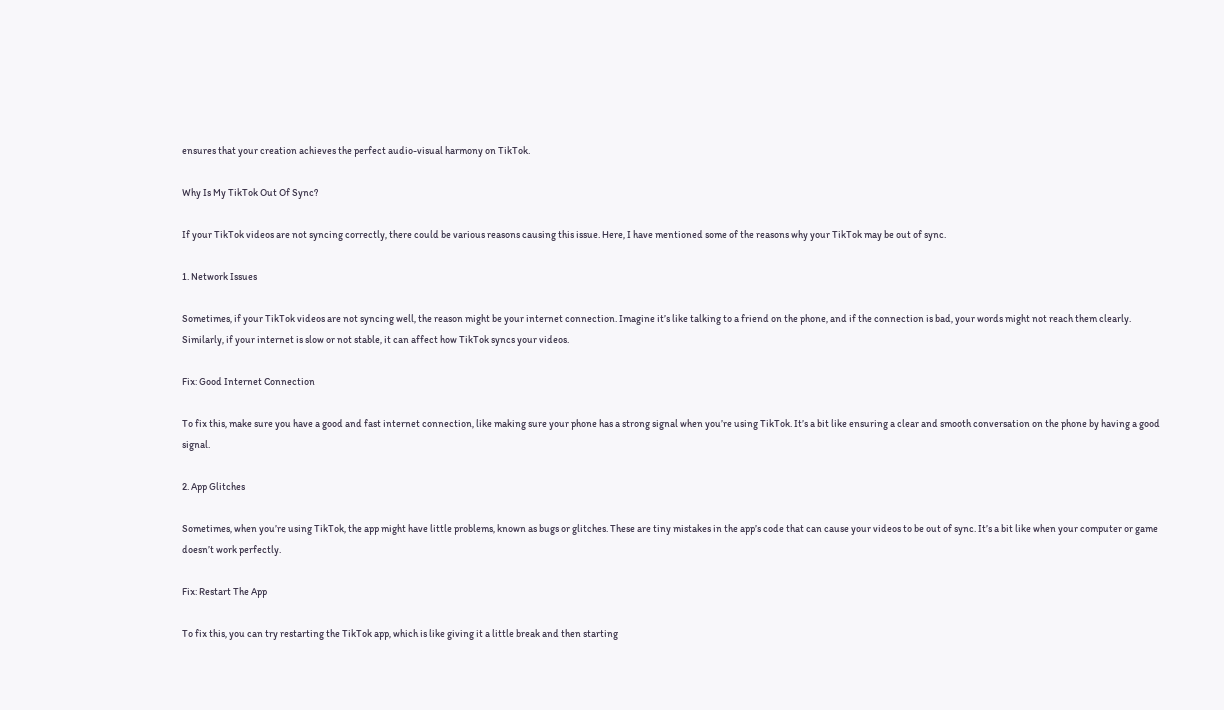ensures that your creation achieves the perfect audio-visual harmony on TikTok.

Why Is My TikTok Out Of Sync?

If your TikTok videos are not syncing correctly, there could be various reasons causing this issue. Here, I have mentioned some of the reasons why your TikTok may be out of sync.

1. Network Issues

Sometimes, if your TikTok videos are not syncing well, the reason might be your internet connection. Imagine it’s like talking to a friend on the phone, and if the connection is bad, your words might not reach them clearly. Similarly, if your internet is slow or not stable, it can affect how TikTok syncs your videos.

Fix: Good Internet Connection

To fix this, make sure you have a good and fast internet connection, like making sure your phone has a strong signal when you’re using TikTok. It’s a bit like ensuring a clear and smooth conversation on the phone by having a good signal.

2. App Glitches

Sometimes, when you’re using TikTok, the app might have little problems, known as bugs or glitches. These are tiny mistakes in the app’s code that can cause your videos to be out of sync. It’s a bit like when your computer or game doesn’t work perfectly.

Fix: Restart The App

To fix this, you can try restarting the TikTok app, which is like giving it a little break and then starting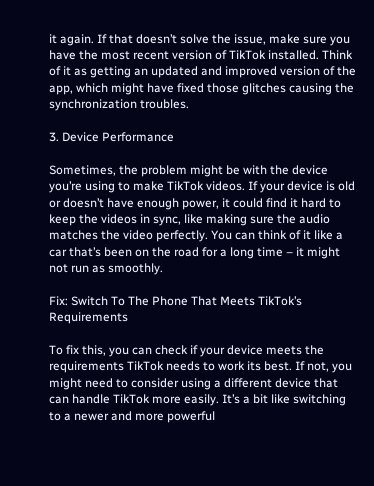it again. If that doesn’t solve the issue, make sure you have the most recent version of TikTok installed. Think of it as getting an updated and improved version of the app, which might have fixed those glitches causing the synchronization troubles.

3. Device Performance

Sometimes, the problem might be with the device you’re using to make TikTok videos. If your device is old or doesn’t have enough power, it could find it hard to keep the videos in sync, like making sure the audio matches the video perfectly. You can think of it like a car that’s been on the road for a long time – it might not run as smoothly.

Fix: Switch To The Phone That Meets TikTok’s Requirements

To fix this, you can check if your device meets the requirements TikTok needs to work its best. If not, you might need to consider using a different device that can handle TikTok more easily. It’s a bit like switching to a newer and more powerful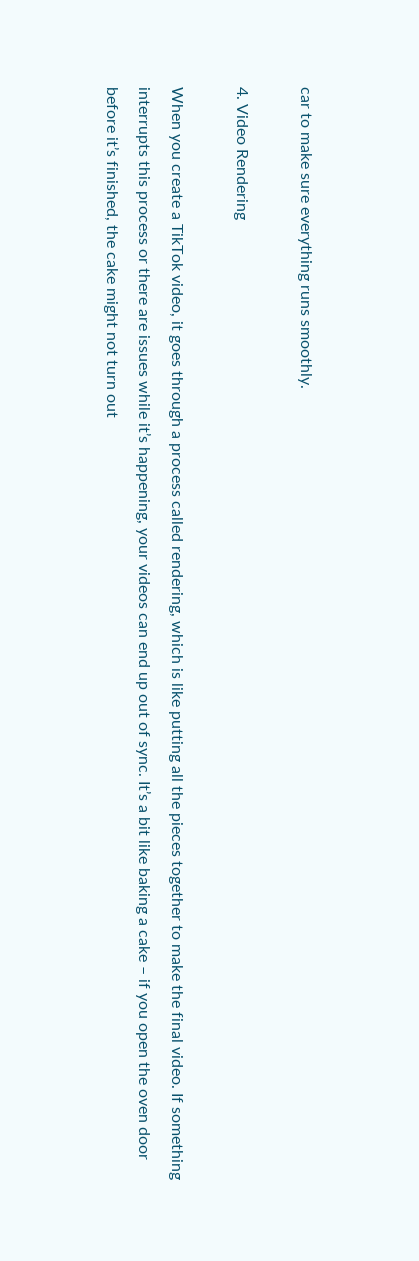car to make sure everything runs smoothly.

4. Video Rendering

When you create a TikTok video, it goes through a process called rendering, which is like putting all the pieces together to make the final video. If something interrupts this process or there are issues while it’s happening, your videos can end up out of sync. It’s a bit like baking a cake – if you open the oven door before it’s finished, the cake might not turn out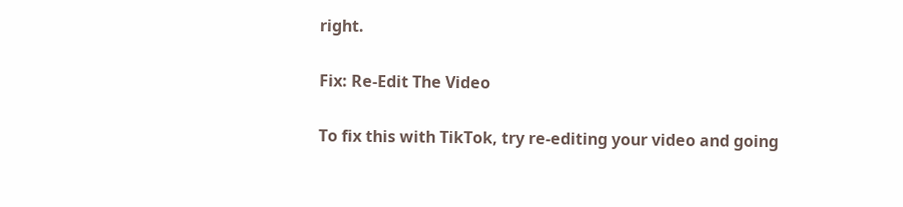right.

Fix: Re-Edit The Video

To fix this with TikTok, try re-editing your video and going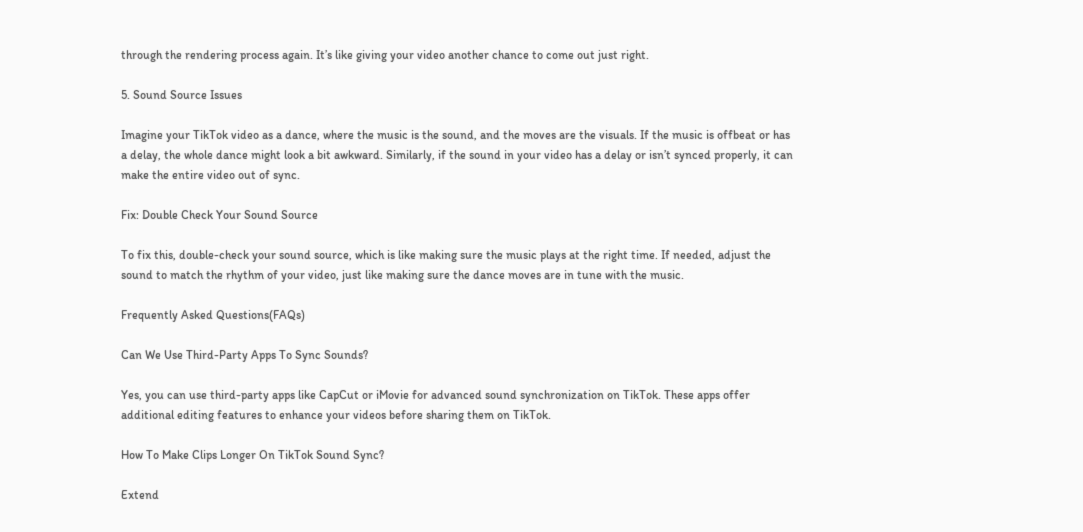through the rendering process again. It’s like giving your video another chance to come out just right.

5. Sound Source Issues

Imagine your TikTok video as a dance, where the music is the sound, and the moves are the visuals. If the music is offbeat or has a delay, the whole dance might look a bit awkward. Similarly, if the sound in your video has a delay or isn’t synced properly, it can make the entire video out of sync.

Fix: Double Check Your Sound Source

To fix this, double-check your sound source, which is like making sure the music plays at the right time. If needed, adjust the sound to match the rhythm of your video, just like making sure the dance moves are in tune with the music.

Frequently Asked Questions(FAQs)

Can We Use Third-Party Apps To Sync Sounds?

Yes, you can use third-party apps like CapCut or iMovie for advanced sound synchronization on TikTok. These apps offer additional editing features to enhance your videos before sharing them on TikTok.

How To Make Clips Longer On TikTok Sound Sync?

Extend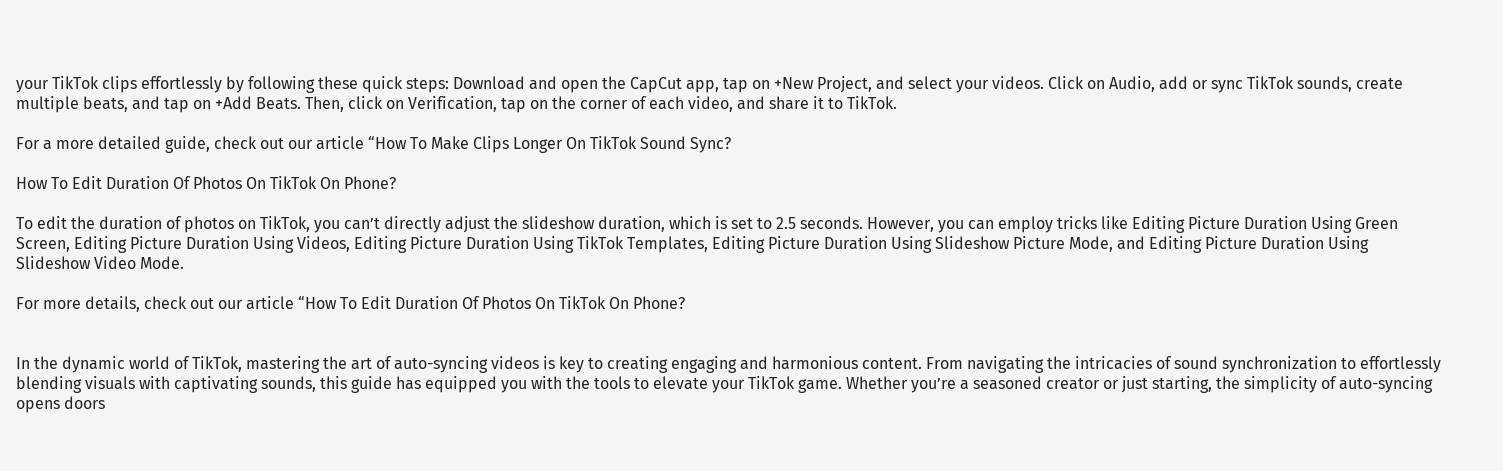your TikTok clips effortlessly by following these quick steps: Download and open the CapCut app, tap on +New Project, and select your videos. Click on Audio, add or sync TikTok sounds, create multiple beats, and tap on +Add Beats. Then, click on Verification, tap on the corner of each video, and share it to TikTok.

For a more detailed guide, check out our article “How To Make Clips Longer On TikTok Sound Sync?

How To Edit Duration Of Photos On TikTok On Phone?

To edit the duration of photos on TikTok, you can’t directly adjust the slideshow duration, which is set to 2.5 seconds. However, you can employ tricks like Editing Picture Duration Using Green Screen, Editing Picture Duration Using Videos, Editing Picture Duration Using TikTok Templates, Editing Picture Duration Using Slideshow Picture Mode, and Editing Picture Duration Using Slideshow Video Mode.

For more details, check out our article “How To Edit Duration Of Photos On TikTok On Phone?


In the dynamic world of TikTok, mastering the art of auto-syncing videos is key to creating engaging and harmonious content. From navigating the intricacies of sound synchronization to effortlessly blending visuals with captivating sounds, this guide has equipped you with the tools to elevate your TikTok game. Whether you’re a seasoned creator or just starting, the simplicity of auto-syncing opens doors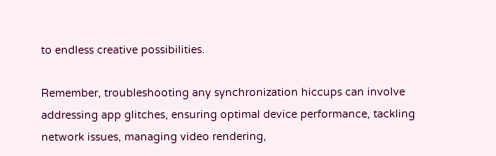to endless creative possibilities.

Remember, troubleshooting any synchronization hiccups can involve addressing app glitches, ensuring optimal device performance, tackling network issues, managing video rendering,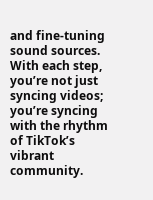and fine-tuning sound sources. With each step, you’re not just syncing videos; you’re syncing with the rhythm of TikTok’s vibrant community.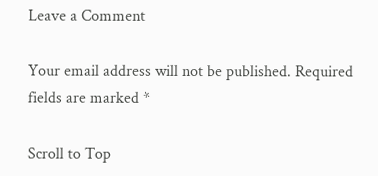Leave a Comment

Your email address will not be published. Required fields are marked *

Scroll to Top